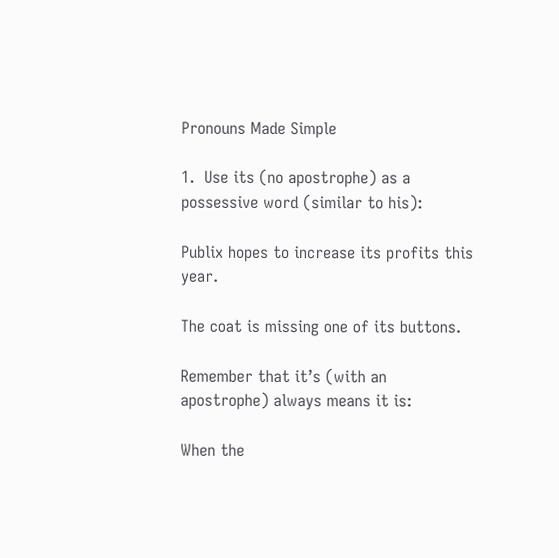Pronouns Made Simple

1.  Use its (no apostrophe) as a possessive word (similar to his):

Publix hopes to increase its profits this year.

The coat is missing one of its buttons.

Remember that it’s (with an apostrophe) always means it is:

When the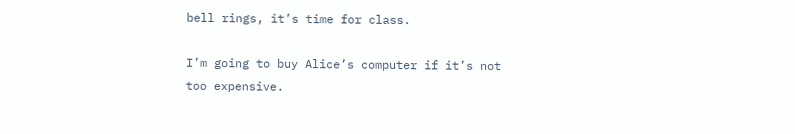bell rings, it’s time for class.

I’m going to buy Alice’s computer if it’s not too expensive.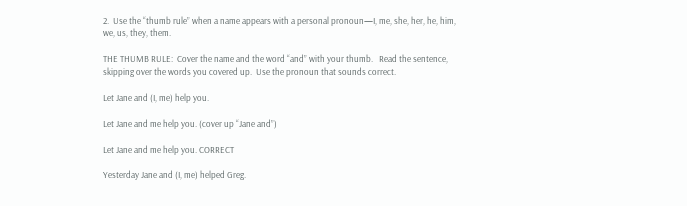2.  Use the “thumb rule” when a name appears with a personal pronoun—I, me, she, her, he, him, we, us, they, them.

THE THUMB RULE:  Cover the name and the word “and” with your thumb.   Read the sentence, skipping over the words you covered up.  Use the pronoun that sounds correct.

Let Jane and (I, me) help you.

Let Jane and me help you. (cover up “Jane and”)

Let Jane and me help you. CORRECT

Yesterday Jane and (I, me) helped Greg.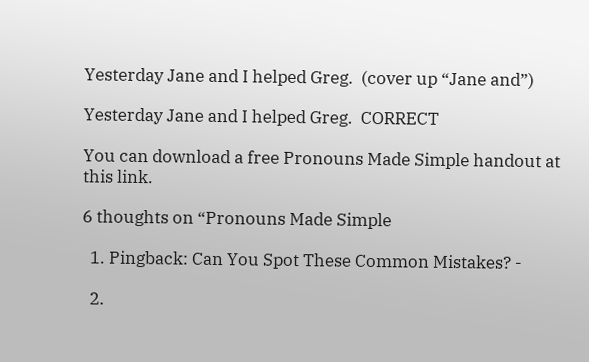Yesterday Jane and I helped Greg.  (cover up “Jane and”)

Yesterday Jane and I helped Greg.  CORRECT

You can download a free Pronouns Made Simple handout at this link.

6 thoughts on “Pronouns Made Simple

  1. Pingback: Can You Spot These Common Mistakes? -

  2.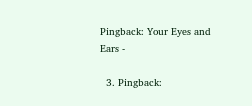Pingback: Your Eyes and Ears -

  3. Pingback: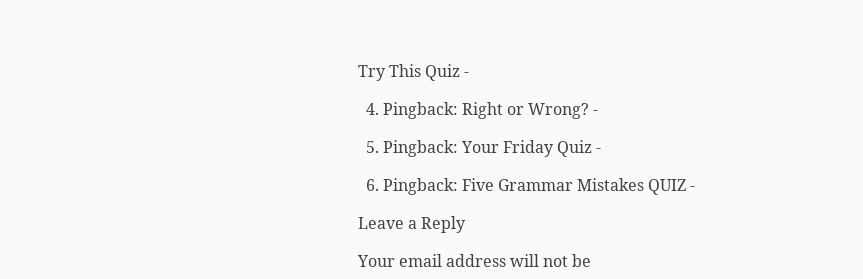Try This Quiz -

  4. Pingback: Right or Wrong? -

  5. Pingback: Your Friday Quiz -

  6. Pingback: Five Grammar Mistakes QUIZ -

Leave a Reply

Your email address will not be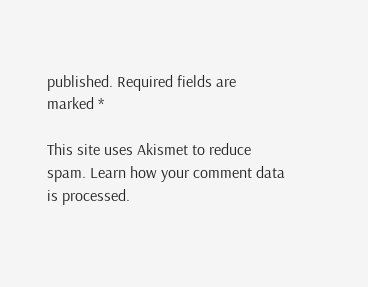published. Required fields are marked *

This site uses Akismet to reduce spam. Learn how your comment data is processed.